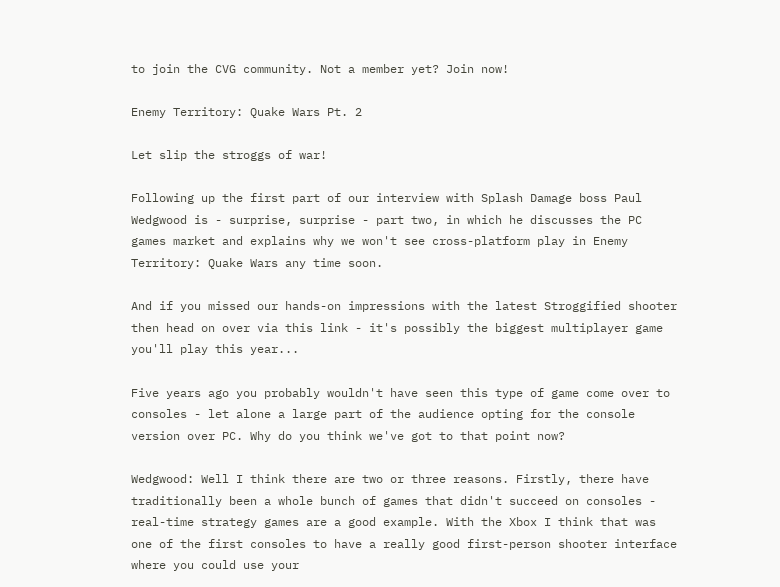to join the CVG community. Not a member yet? Join now!

Enemy Territory: Quake Wars Pt. 2

Let slip the stroggs of war!

Following up the first part of our interview with Splash Damage boss Paul Wedgwood is - surprise, surprise - part two, in which he discusses the PC games market and explains why we won't see cross-platform play in Enemy Territory: Quake Wars any time soon.

And if you missed our hands-on impressions with the latest Stroggified shooter then head on over via this link - it's possibly the biggest multiplayer game you'll play this year...

Five years ago you probably wouldn't have seen this type of game come over to consoles - let alone a large part of the audience opting for the console version over PC. Why do you think we've got to that point now?

Wedgwood: Well I think there are two or three reasons. Firstly, there have traditionally been a whole bunch of games that didn't succeed on consoles - real-time strategy games are a good example. With the Xbox I think that was one of the first consoles to have a really good first-person shooter interface where you could use your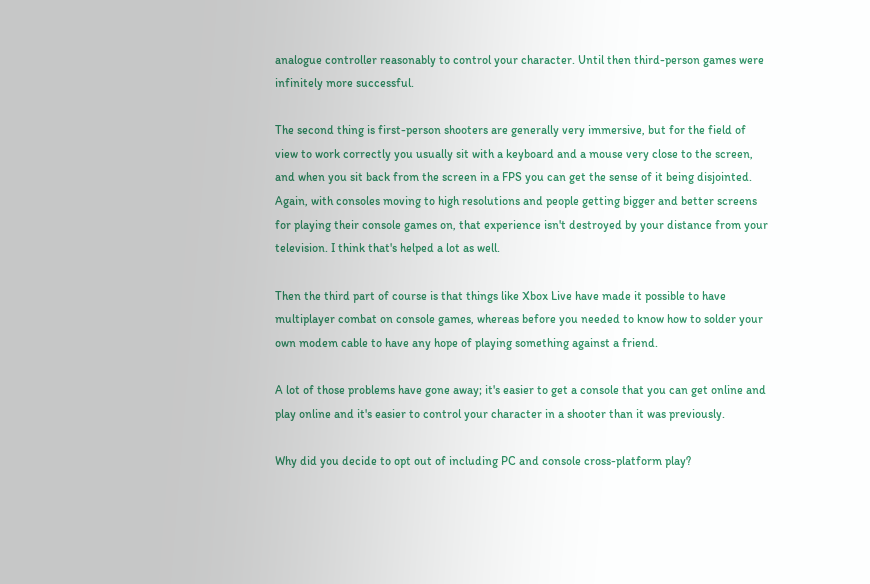analogue controller reasonably to control your character. Until then third-person games were infinitely more successful.

The second thing is first-person shooters are generally very immersive, but for the field of view to work correctly you usually sit with a keyboard and a mouse very close to the screen, and when you sit back from the screen in a FPS you can get the sense of it being disjointed. Again, with consoles moving to high resolutions and people getting bigger and better screens for playing their console games on, that experience isn't destroyed by your distance from your television. I think that's helped a lot as well.

Then the third part of course is that things like Xbox Live have made it possible to have multiplayer combat on console games, whereas before you needed to know how to solder your own modem cable to have any hope of playing something against a friend.

A lot of those problems have gone away; it's easier to get a console that you can get online and play online and it's easier to control your character in a shooter than it was previously.

Why did you decide to opt out of including PC and console cross-platform play?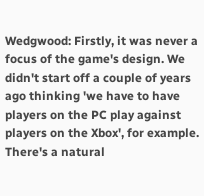Wedgwood: Firstly, it was never a focus of the game's design. We didn't start off a couple of years ago thinking 'we have to have players on the PC play against players on the Xbox', for example. There's a natural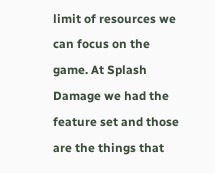limit of resources we can focus on the game. At Splash Damage we had the feature set and those are the things that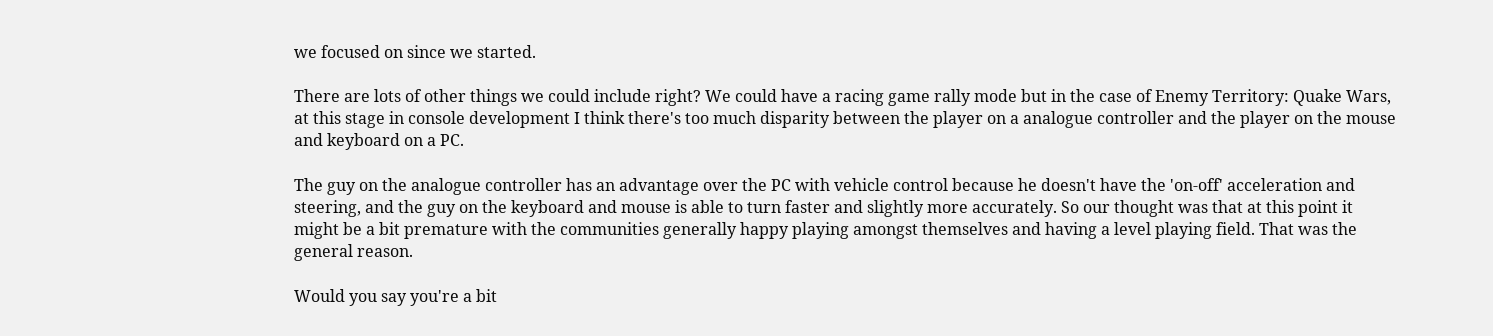we focused on since we started.

There are lots of other things we could include right? We could have a racing game rally mode but in the case of Enemy Territory: Quake Wars, at this stage in console development I think there's too much disparity between the player on a analogue controller and the player on the mouse and keyboard on a PC.

The guy on the analogue controller has an advantage over the PC with vehicle control because he doesn't have the 'on-off' acceleration and steering, and the guy on the keyboard and mouse is able to turn faster and slightly more accurately. So our thought was that at this point it might be a bit premature with the communities generally happy playing amongst themselves and having a level playing field. That was the general reason.

Would you say you're a bit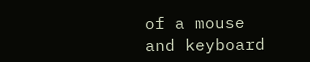of a mouse and keyboard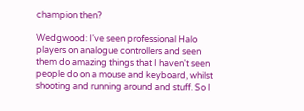champion then?

Wedgwood: I've seen professional Halo players on analogue controllers and seen them do amazing things that I haven't seen people do on a mouse and keyboard, whilst shooting and running around and stuff. So I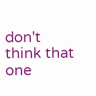don't think that one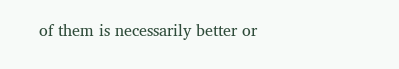of them is necessarily better or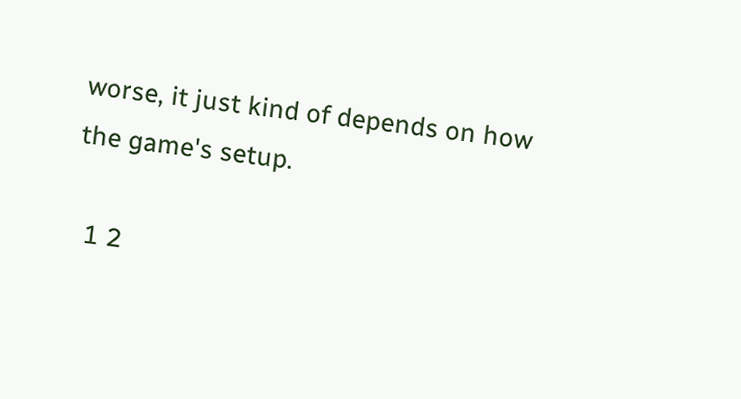worse, it just kind of depends on how the game's setup.

  1 2